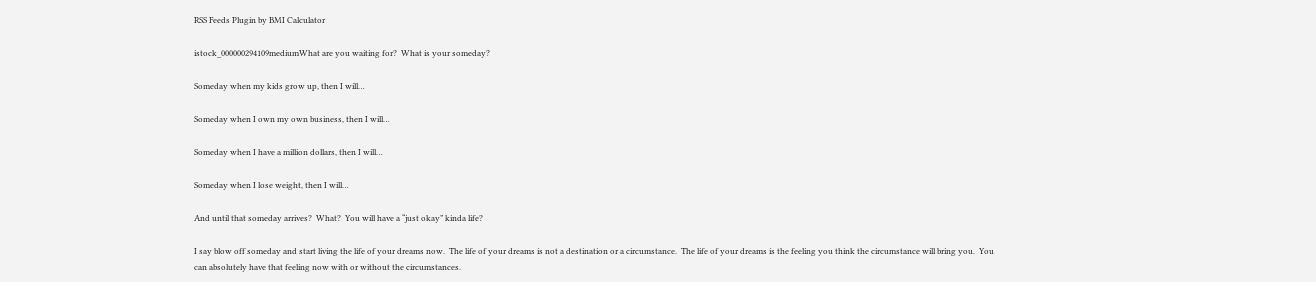RSS Feeds Plugin by BMI Calculator

istock_000000294109mediumWhat are you waiting for?  What is your someday?

Someday when my kids grow up, then I will…

Someday when I own my own business, then I will…

Someday when I have a million dollars, then I will…

Someday when I lose weight, then I will…

And until that someday arrives?  What?  You will have a “just okay” kinda life?

I say blow off someday and start living the life of your dreams now.  The life of your dreams is not a destination or a circumstance.  The life of your dreams is the feeling you think the circumstance will bring you.  You can absolutely have that feeling now with or without the circumstances.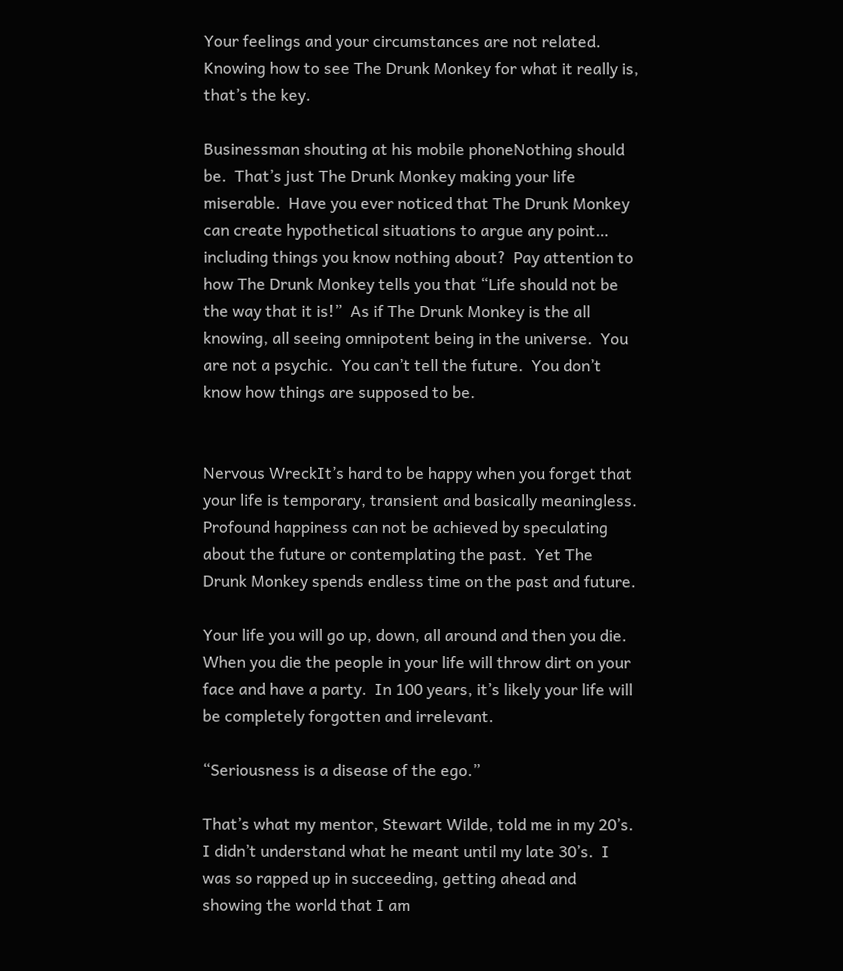Your feelings and your circumstances are not related.  Knowing how to see The Drunk Monkey for what it really is, that’s the key.

Businessman shouting at his mobile phoneNothing should be.  That’s just The Drunk Monkey making your life miserable.  Have you ever noticed that The Drunk Monkey can create hypothetical situations to argue any point… including things you know nothing about?  Pay attention to how The Drunk Monkey tells you that “Life should not be the way that it is!”  As if The Drunk Monkey is the all knowing, all seeing omnipotent being in the universe.  You are not a psychic.  You can’t tell the future.  You don’t know how things are supposed to be.


Nervous WreckIt’s hard to be happy when you forget that your life is temporary, transient and basically meaningless.  Profound happiness can not be achieved by speculating about the future or contemplating the past.  Yet The Drunk Monkey spends endless time on the past and future.

Your life you will go up, down, all around and then you die.  When you die the people in your life will throw dirt on your face and have a party.  In 100 years, it’s likely your life will be completely forgotten and irrelevant.

“Seriousness is a disease of the ego.”

That’s what my mentor, Stewart Wilde, told me in my 20’s.  I didn’t understand what he meant until my late 30’s.  I was so rapped up in succeeding, getting ahead and showing the world that I am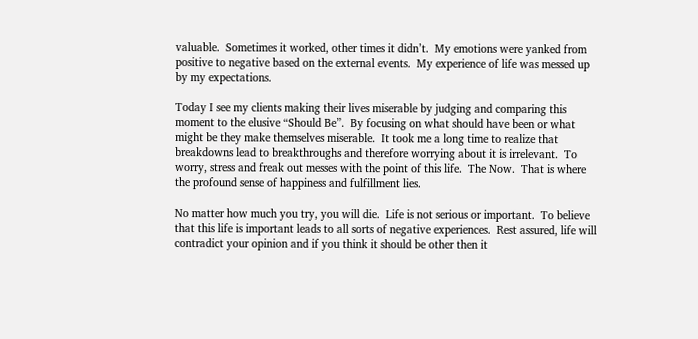valuable.  Sometimes it worked, other times it didn’t.  My emotions were yanked from positive to negative based on the external events.  My experience of life was messed up by my expectations.

Today I see my clients making their lives miserable by judging and comparing this moment to the elusive “Should Be”.  By focusing on what should have been or what might be they make themselves miserable.  It took me a long time to realize that breakdowns lead to breakthroughs and therefore worrying about it is irrelevant.  To worry, stress and freak out messes with the point of this life.  The Now.  That is where the profound sense of happiness and fulfillment lies.

No matter how much you try, you will die.  Life is not serious or important.  To believe that this life is important leads to all sorts of negative experiences.  Rest assured, life will contradict your opinion and if you think it should be other then it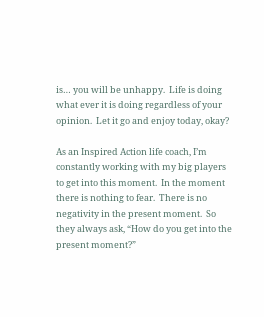is… you will be unhappy.  Life is doing what ever it is doing regardless of your opinion.  Let it go and enjoy today, okay?

As an Inspired Action life coach, I’m constantly working with my big players to get into this moment.  In the moment there is nothing to fear.  There is no negativity in the present moment.  So they always ask, “How do you get into the present moment?”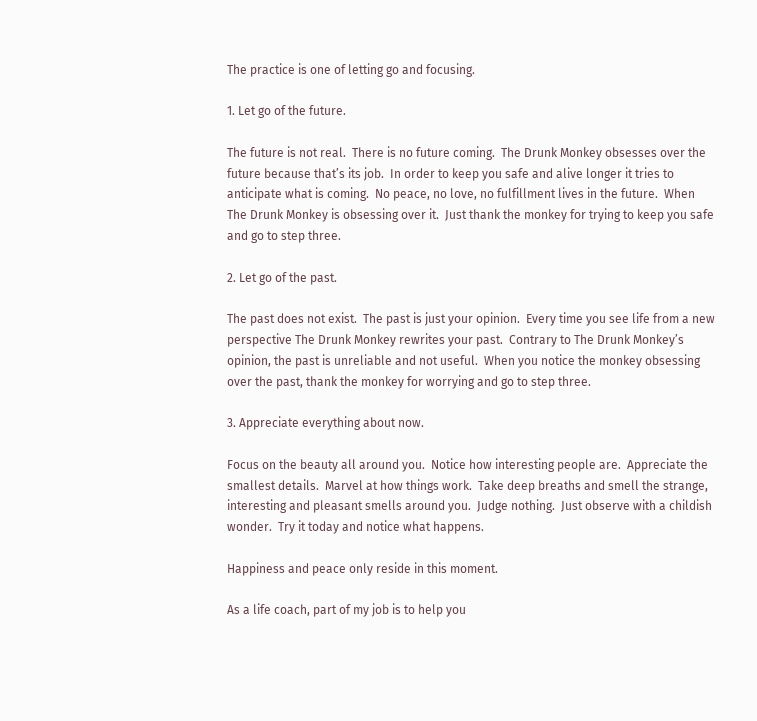The practice is one of letting go and focusing.

1. Let go of the future.

The future is not real.  There is no future coming.  The Drunk Monkey obsesses over the future because that’s its job.  In order to keep you safe and alive longer it tries to anticipate what is coming.  No peace, no love, no fulfillment lives in the future.  When The Drunk Monkey is obsessing over it.  Just thank the monkey for trying to keep you safe and go to step three.

2. Let go of the past.

The past does not exist.  The past is just your opinion.  Every time you see life from a new perspective The Drunk Monkey rewrites your past.  Contrary to The Drunk Monkey’s opinion, the past is unreliable and not useful.  When you notice the monkey obsessing over the past, thank the monkey for worrying and go to step three.

3. Appreciate everything about now.

Focus on the beauty all around you.  Notice how interesting people are.  Appreciate the smallest details.  Marvel at how things work.  Take deep breaths and smell the strange, interesting and pleasant smells around you.  Judge nothing.  Just observe with a childish wonder.  Try it today and notice what happens.

Happiness and peace only reside in this moment.

As a life coach, part of my job is to help you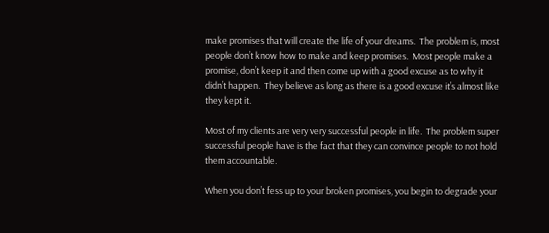make promises that will create the life of your dreams.  The problem is, most people don’t know how to make and keep promises.  Most people make a promise, don’t keep it and then come up with a good excuse as to why it didn’t happen.  They believe as long as there is a good excuse it’s almost like they kept it.

Most of my clients are very very successful people in life.  The problem super successful people have is the fact that they can convince people to not hold them accountable.

When you don’t fess up to your broken promises, you begin to degrade your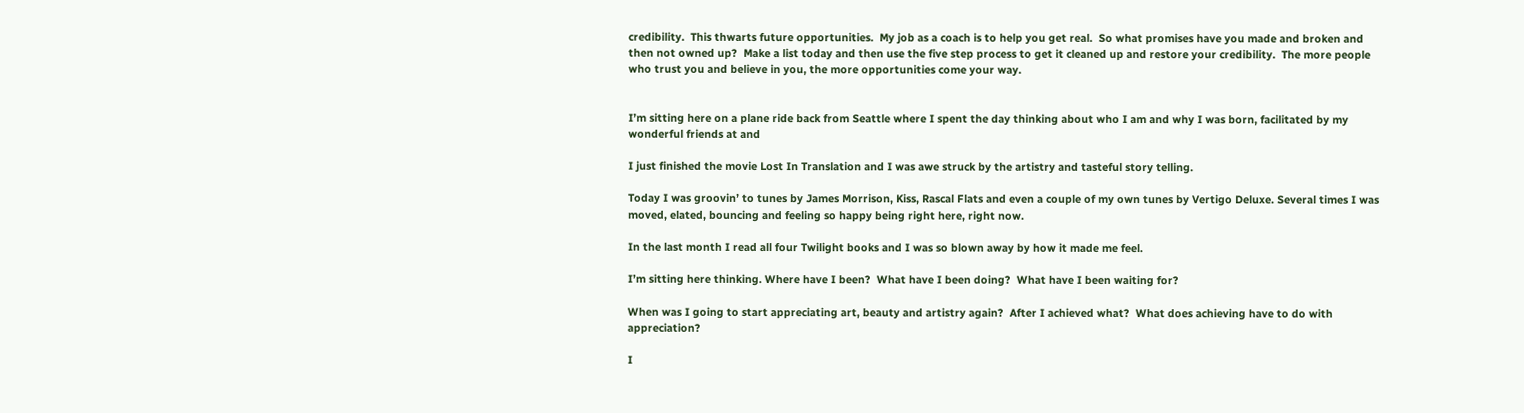credibility.  This thwarts future opportunities.  My job as a coach is to help you get real.  So what promises have you made and broken and then not owned up?  Make a list today and then use the five step process to get it cleaned up and restore your credibility.  The more people who trust you and believe in you, the more opportunities come your way.


I’m sitting here on a plane ride back from Seattle where I spent the day thinking about who I am and why I was born, facilitated by my wonderful friends at and

I just finished the movie Lost In Translation and I was awe struck by the artistry and tasteful story telling.

Today I was groovin’ to tunes by James Morrison, Kiss, Rascal Flats and even a couple of my own tunes by Vertigo Deluxe. Several times I was moved, elated, bouncing and feeling so happy being right here, right now.

In the last month I read all four Twilight books and I was so blown away by how it made me feel.

I’m sitting here thinking. Where have I been?  What have I been doing?  What have I been waiting for?

When was I going to start appreciating art, beauty and artistry again?  After I achieved what?  What does achieving have to do with appreciation?

I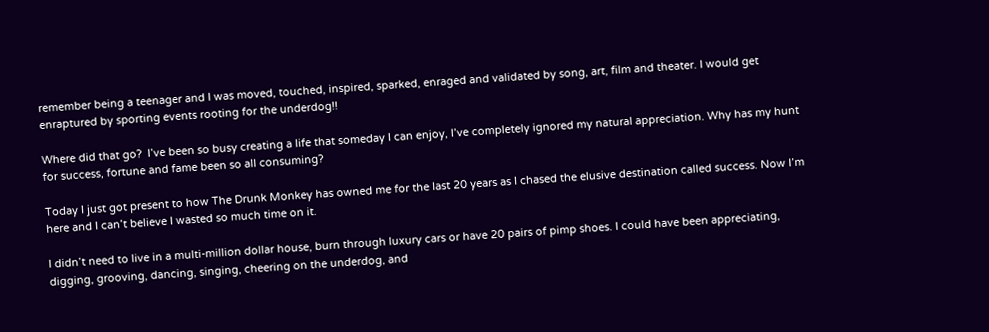remember being a teenager and I was moved, touched, inspired, sparked, enraged and validated by song, art, film and theater. I would get enraptured by sporting events rooting for the underdog!!

Where did that go?  I’ve been so busy creating a life that someday I can enjoy, I’ve completely ignored my natural appreciation. Why has my hunt for success, fortune and fame been so all consuming?

Today I just got present to how The Drunk Monkey has owned me for the last 20 years as I chased the elusive destination called success. Now I’m here and I can’t believe I wasted so much time on it.

I didn’t need to live in a multi-million dollar house, burn through luxury cars or have 20 pairs of pimp shoes. I could have been appreciating, digging, grooving, dancing, singing, cheering on the underdog, and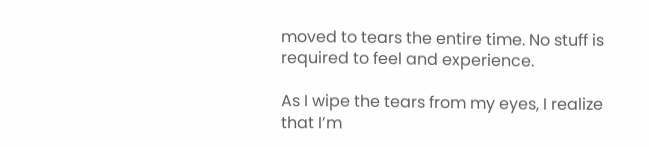moved to tears the entire time. No stuff is required to feel and experience.

As I wipe the tears from my eyes, I realize that I’m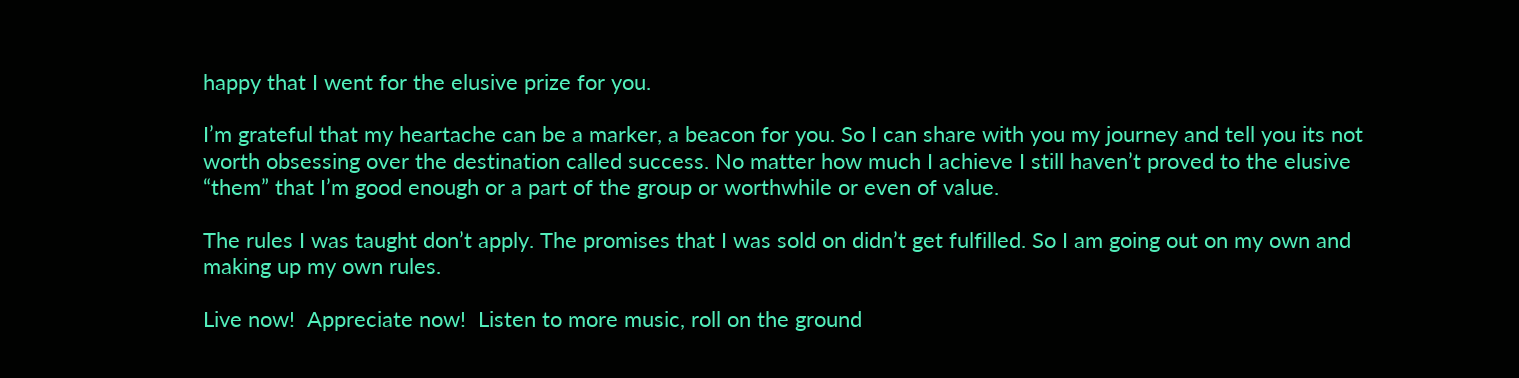happy that I went for the elusive prize for you.

I’m grateful that my heartache can be a marker, a beacon for you. So I can share with you my journey and tell you its not worth obsessing over the destination called success. No matter how much I achieve I still haven’t proved to the elusive “them” that I’m good enough or a part of the group or worthwhile or even of value.

The rules I was taught don’t apply. The promises that I was sold on didn’t get fulfilled. So I am going out on my own and making up my own rules.

Live now!  Appreciate now!  Listen to more music, roll on the ground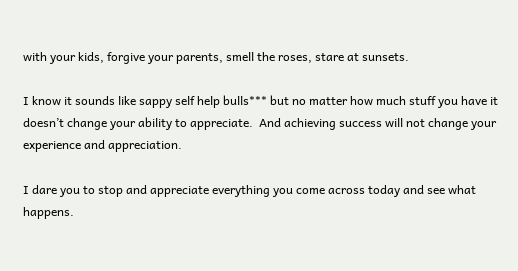with your kids, forgive your parents, smell the roses, stare at sunsets.

I know it sounds like sappy self help bulls*** but no matter how much stuff you have it doesn’t change your ability to appreciate.  And achieving success will not change your experience and appreciation.

I dare you to stop and appreciate everything you come across today and see what happens.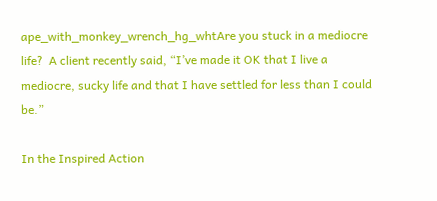ape_with_monkey_wrench_hg_whtAre you stuck in a mediocre life?  A client recently said, “I’ve made it OK that I live a mediocre, sucky life and that I have settled for less than I could be.”

In the Inspired Action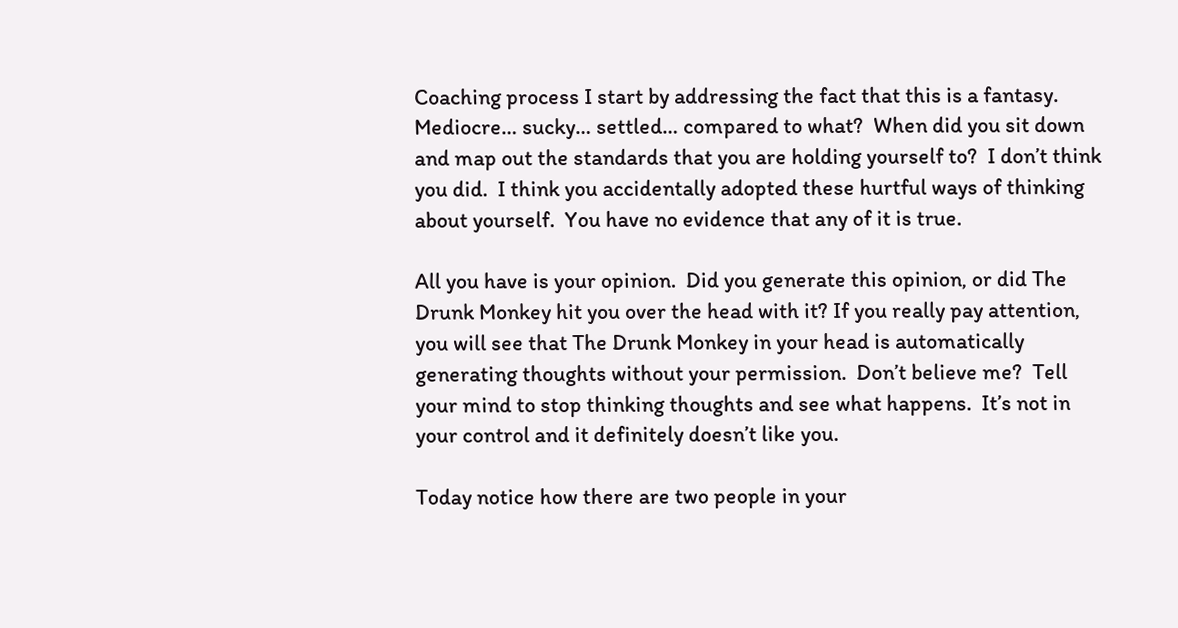Coaching process I start by addressing the fact that this is a fantasy.  Mediocre… sucky… settled… compared to what?  When did you sit down and map out the standards that you are holding yourself to?  I don’t think you did.  I think you accidentally adopted these hurtful ways of thinking about yourself.  You have no evidence that any of it is true.

All you have is your opinion.  Did you generate this opinion, or did The Drunk Monkey hit you over the head with it? If you really pay attention, you will see that The Drunk Monkey in your head is automatically generating thoughts without your permission.  Don’t believe me?  Tell your mind to stop thinking thoughts and see what happens.  It’s not in your control and it definitely doesn’t like you.

Today notice how there are two people in your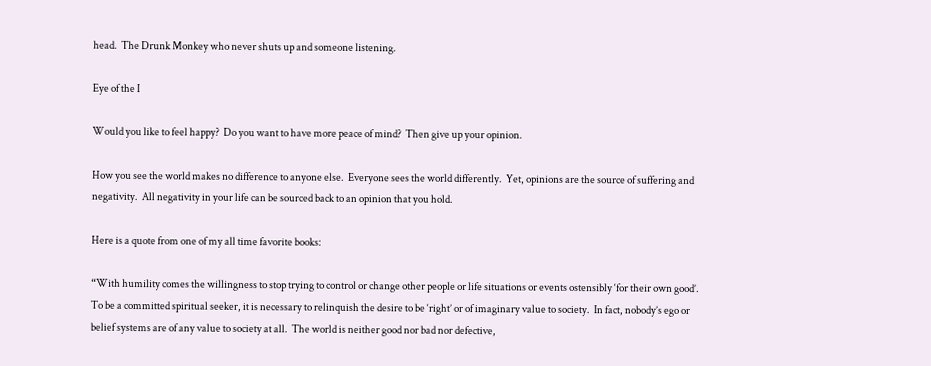head.  The Drunk Monkey who never shuts up and someone listening.

Eye of the I

Would you like to feel happy?  Do you want to have more peace of mind?  Then give up your opinion.

How you see the world makes no difference to anyone else.  Everyone sees the world differently.  Yet, opinions are the source of suffering and negativity.  All negativity in your life can be sourced back to an opinion that you hold.

Here is a quote from one of my all time favorite books:

“With humility comes the willingness to stop trying to control or change other people or life situations or events ostensibly ‘for their own good’.  To be a committed spiritual seeker, it is necessary to relinquish the desire to be ‘right’ or of imaginary value to society.  In fact, nobody’s ego or belief systems are of any value to society at all.  The world is neither good nor bad nor defective,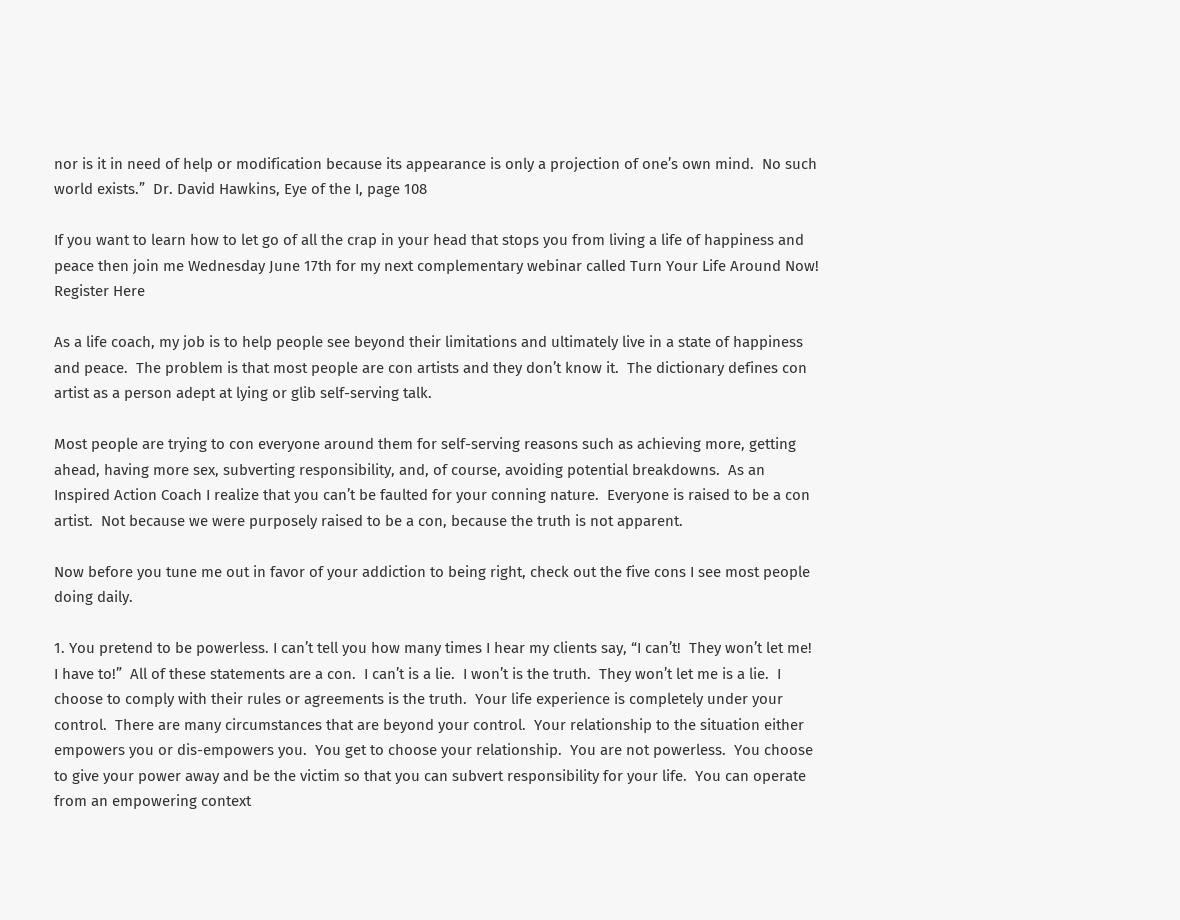nor is it in need of help or modification because its appearance is only a projection of one’s own mind.  No such world exists.”  Dr. David Hawkins, Eye of the I, page 108

If you want to learn how to let go of all the crap in your head that stops you from living a life of happiness and peace then join me Wednesday June 17th for my next complementary webinar called Turn Your Life Around Now!  Register Here

As a life coach, my job is to help people see beyond their limitations and ultimately live in a state of happiness and peace.  The problem is that most people are con artists and they don’t know it.  The dictionary defines con artist as a person adept at lying or glib self-serving talk.

Most people are trying to con everyone around them for self-serving reasons such as achieving more, getting ahead, having more sex, subverting responsibility, and, of course, avoiding potential breakdowns.  As an Inspired Action Coach I realize that you can’t be faulted for your conning nature.  Everyone is raised to be a con artist.  Not because we were purposely raised to be a con, because the truth is not apparent.

Now before you tune me out in favor of your addiction to being right, check out the five cons I see most people doing daily.

1. You pretend to be powerless. I can’t tell you how many times I hear my clients say, “I can’t!  They won’t let me!  I have to!”  All of these statements are a con.  I can’t is a lie.  I won’t is the truth.  They won’t let me is a lie.  I choose to comply with their rules or agreements is the truth.  Your life experience is completely under your control.  There are many circumstances that are beyond your control.  Your relationship to the situation either empowers you or dis-empowers you.  You get to choose your relationship.  You are not powerless.  You choose to give your power away and be the victim so that you can subvert responsibility for your life.  You can operate from an empowering context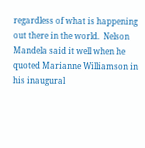regardless of what is happening out there in the world.  Nelson Mandela said it well when he quoted Marianne Williamson in his inaugural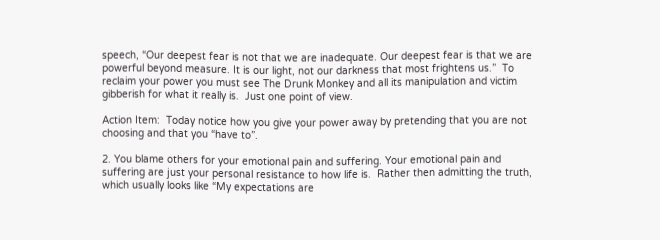speech, “Our deepest fear is not that we are inadequate. Our deepest fear is that we are powerful beyond measure. It is our light, not our darkness that most frightens us.”  To reclaim your power you must see The Drunk Monkey and all its manipulation and victim gibberish for what it really is.  Just one point of view.

Action Item:  Today notice how you give your power away by pretending that you are not choosing and that you “have to”.

2. You blame others for your emotional pain and suffering. Your emotional pain and suffering are just your personal resistance to how life is.  Rather then admitting the truth, which usually looks like “My expectations are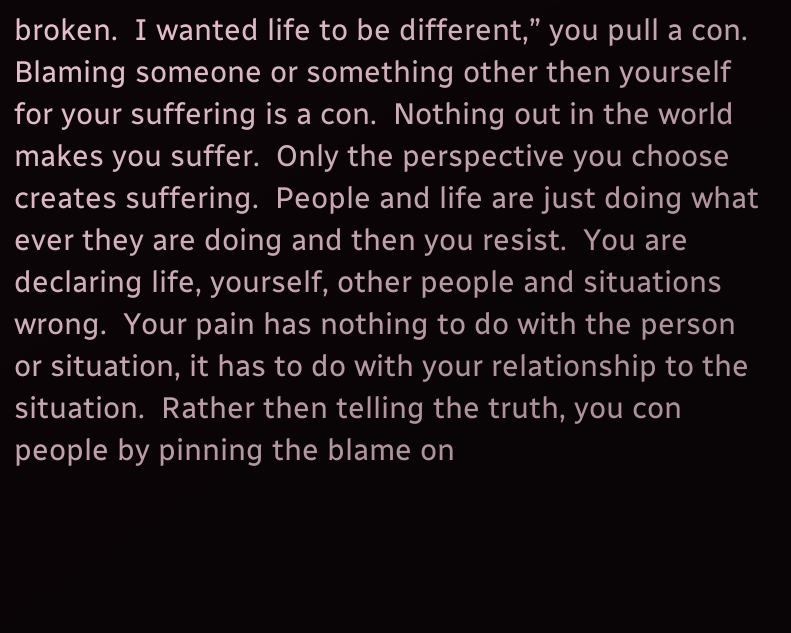broken.  I wanted life to be different,” you pull a con.  Blaming someone or something other then yourself for your suffering is a con.  Nothing out in the world makes you suffer.  Only the perspective you choose creates suffering.  People and life are just doing what ever they are doing and then you resist.  You are declaring life, yourself, other people and situations wrong.  Your pain has nothing to do with the person or situation, it has to do with your relationship to the situation.  Rather then telling the truth, you con people by pinning the blame on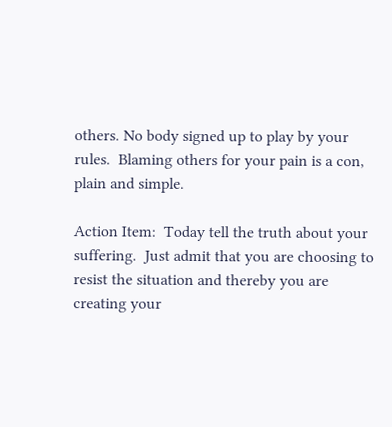others. No body signed up to play by your rules.  Blaming others for your pain is a con, plain and simple.

Action Item:  Today tell the truth about your suffering.  Just admit that you are choosing to resist the situation and thereby you are creating your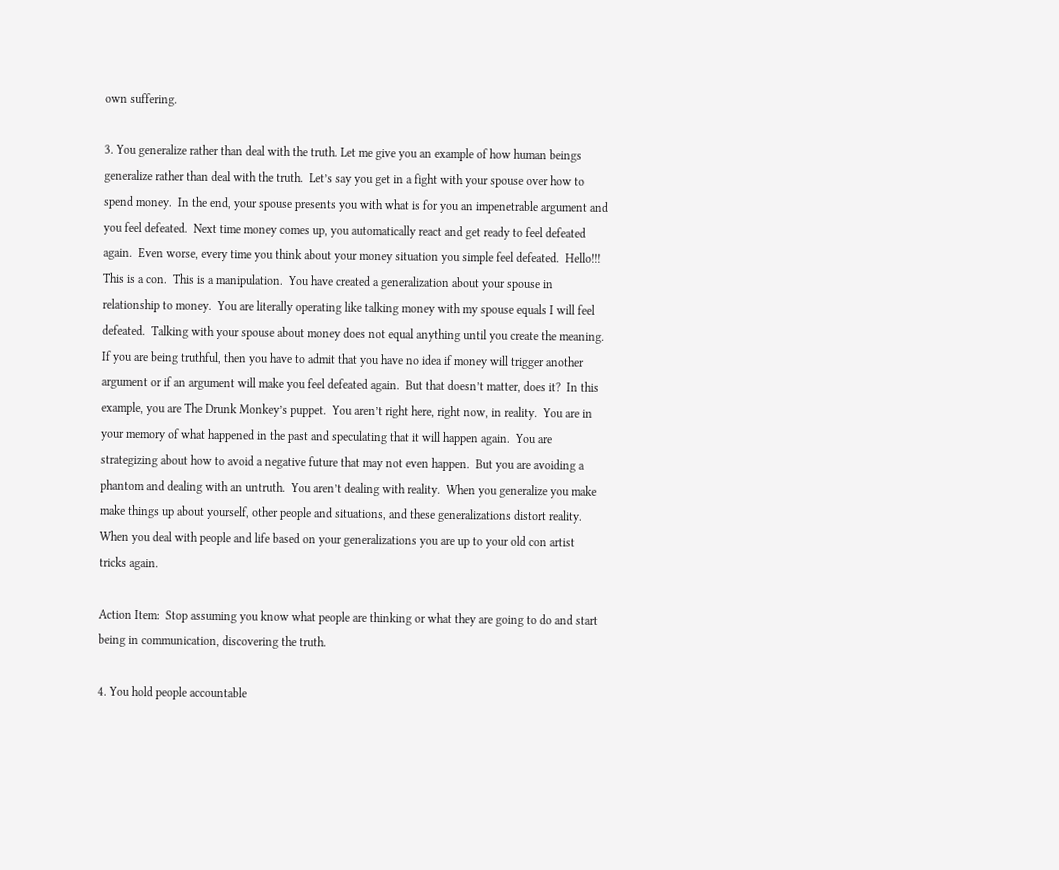own suffering.

3. You generalize rather than deal with the truth. Let me give you an example of how human beings generalize rather than deal with the truth.  Let’s say you get in a fight with your spouse over how to spend money.  In the end, your spouse presents you with what is for you an impenetrable argument and you feel defeated.  Next time money comes up, you automatically react and get ready to feel defeated again.  Even worse, every time you think about your money situation you simple feel defeated.  Hello!!!  This is a con.  This is a manipulation.  You have created a generalization about your spouse in relationship to money.  You are literally operating like talking money with my spouse equals I will feel defeated.  Talking with your spouse about money does not equal anything until you create the meaning.  If you are being truthful, then you have to admit that you have no idea if money will trigger another argument or if an argument will make you feel defeated again.  But that doesn’t matter, does it?  In this example, you are The Drunk Monkey’s puppet.  You aren’t right here, right now, in reality.  You are in your memory of what happened in the past and speculating that it will happen again.  You are strategizing about how to avoid a negative future that may not even happen.  But you are avoiding a phantom and dealing with an untruth.  You aren’t dealing with reality.  When you generalize you make make things up about yourself, other people and situations, and these generalizations distort reality.  When you deal with people and life based on your generalizations you are up to your old con artist tricks again.

Action Item:  Stop assuming you know what people are thinking or what they are going to do and start being in communication, discovering the truth.

4. You hold people accountable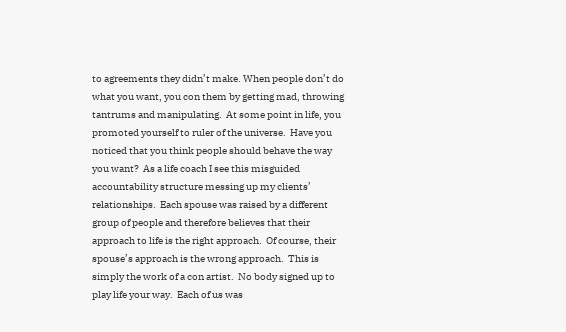to agreements they didn’t make. When people don’t do what you want, you con them by getting mad, throwing tantrums and manipulating.  At some point in life, you promoted yourself to ruler of the universe.  Have you noticed that you think people should behave the way you want?  As a life coach I see this misguided accountability structure messing up my clients’ relationships.  Each spouse was raised by a different group of people and therefore believes that their approach to life is the right approach.  Of course, their spouse’s approach is the wrong approach.  This is simply the work of a con artist.  No body signed up to play life your way.  Each of us was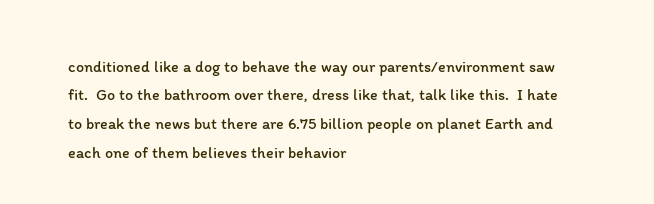conditioned like a dog to behave the way our parents/environment saw fit.  Go to the bathroom over there, dress like that, talk like this.  I hate to break the news but there are 6.75 billion people on planet Earth and each one of them believes their behavior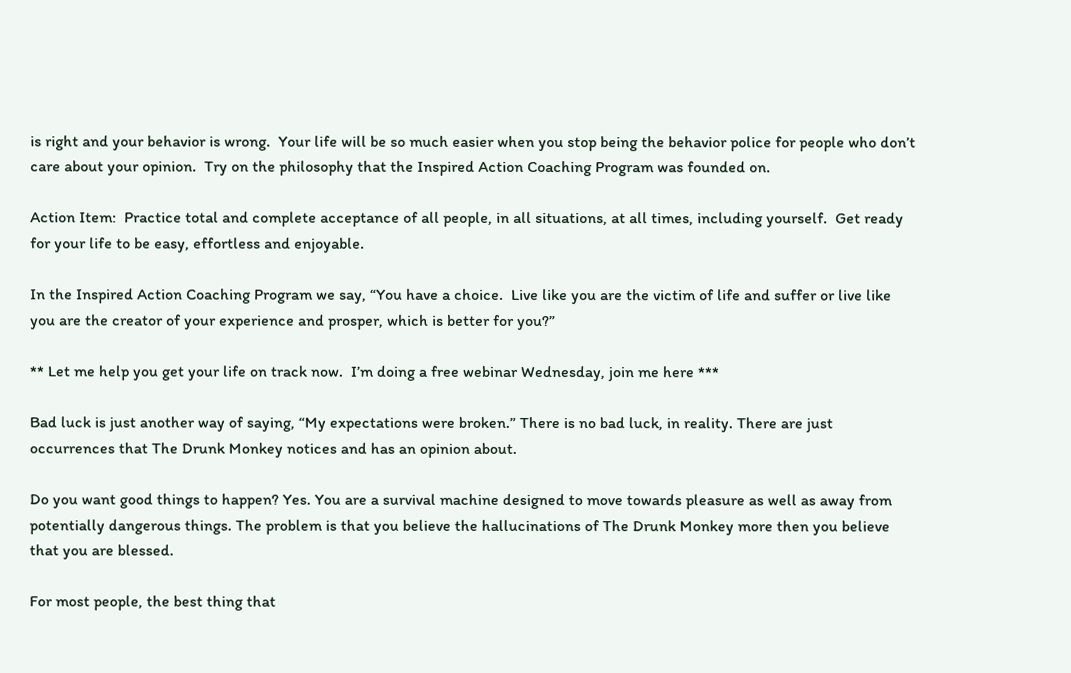is right and your behavior is wrong.  Your life will be so much easier when you stop being the behavior police for people who don’t care about your opinion.  Try on the philosophy that the Inspired Action Coaching Program was founded on.

Action Item:  Practice total and complete acceptance of all people, in all situations, at all times, including yourself.  Get ready for your life to be easy, effortless and enjoyable.

In the Inspired Action Coaching Program we say, “You have a choice.  Live like you are the victim of life and suffer or live like you are the creator of your experience and prosper, which is better for you?”

** Let me help you get your life on track now.  I’m doing a free webinar Wednesday, join me here ***

Bad luck is just another way of saying, “My expectations were broken.” There is no bad luck, in reality. There are just occurrences that The Drunk Monkey notices and has an opinion about.

Do you want good things to happen? Yes. You are a survival machine designed to move towards pleasure as well as away from potentially dangerous things. The problem is that you believe the hallucinations of The Drunk Monkey more then you believe that you are blessed.

For most people, the best thing that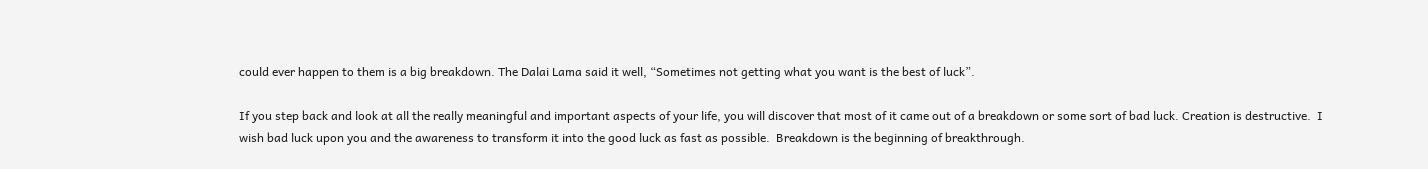could ever happen to them is a big breakdown. The Dalai Lama said it well, “Sometimes not getting what you want is the best of luck”.

If you step back and look at all the really meaningful and important aspects of your life, you will discover that most of it came out of a breakdown or some sort of bad luck. Creation is destructive.  I wish bad luck upon you and the awareness to transform it into the good luck as fast as possible.  Breakdown is the beginning of breakthrough.